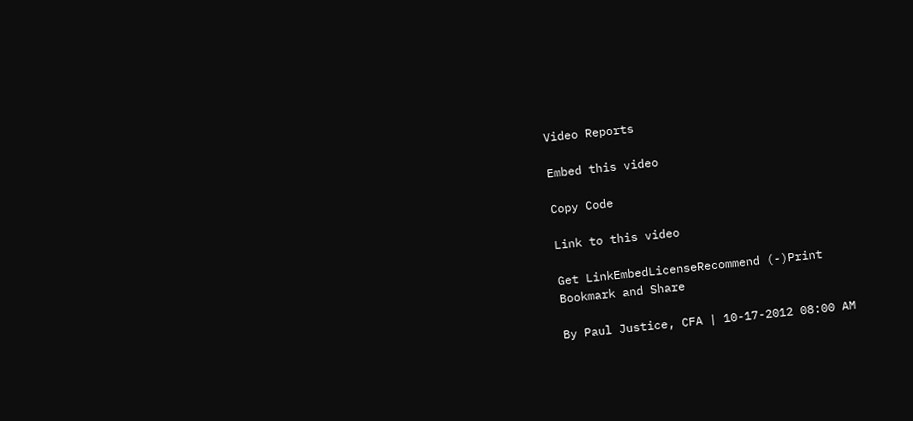Video Reports

Embed this video

Copy Code

Link to this video

Get LinkEmbedLicenseRecommend (-)Print
Bookmark and Share

By Paul Justice, CFA | 10-17-2012 08:00 AM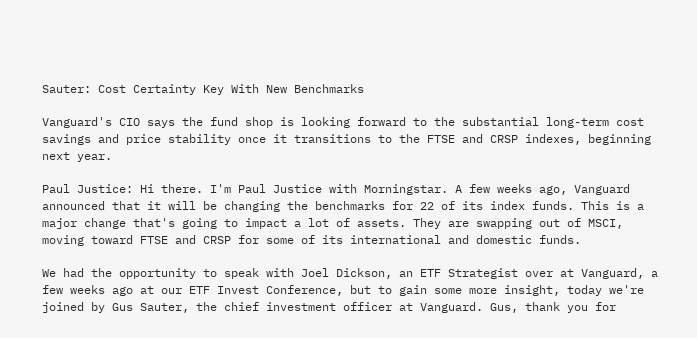Sauter: Cost Certainty Key With New Benchmarks

Vanguard's CIO says the fund shop is looking forward to the substantial long-term cost savings and price stability once it transitions to the FTSE and CRSP indexes, beginning next year.

Paul Justice: Hi there. I'm Paul Justice with Morningstar. A few weeks ago, Vanguard announced that it will be changing the benchmarks for 22 of its index funds. This is a major change that's going to impact a lot of assets. They are swapping out of MSCI, moving toward FTSE and CRSP for some of its international and domestic funds.

We had the opportunity to speak with Joel Dickson, an ETF Strategist over at Vanguard, a few weeks ago at our ETF Invest Conference, but to gain some more insight, today we're joined by Gus Sauter, the chief investment officer at Vanguard. Gus, thank you for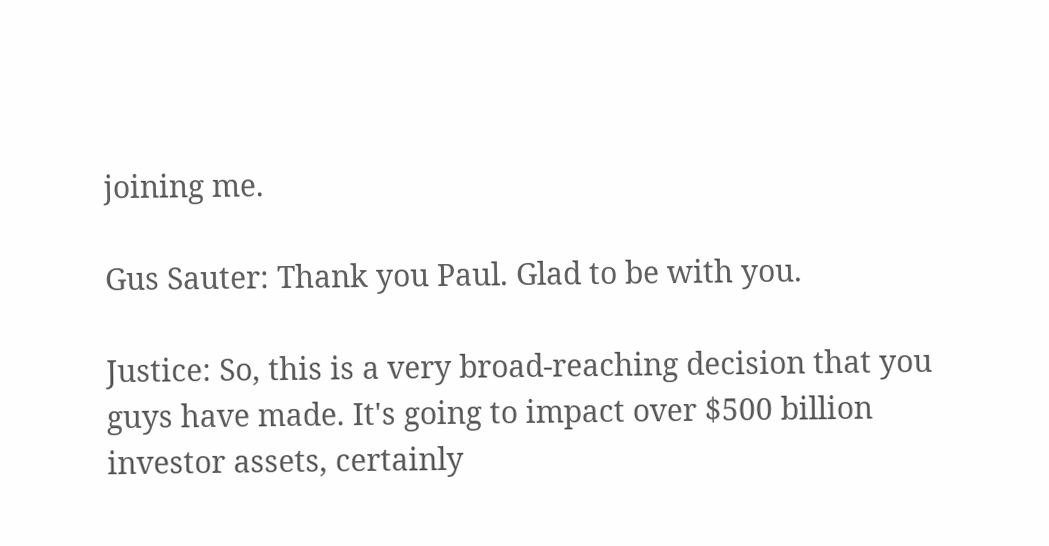joining me.

Gus Sauter: Thank you Paul. Glad to be with you.

Justice: So, this is a very broad-reaching decision that you guys have made. It's going to impact over $500 billion investor assets, certainly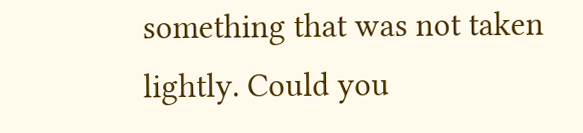something that was not taken lightly. Could you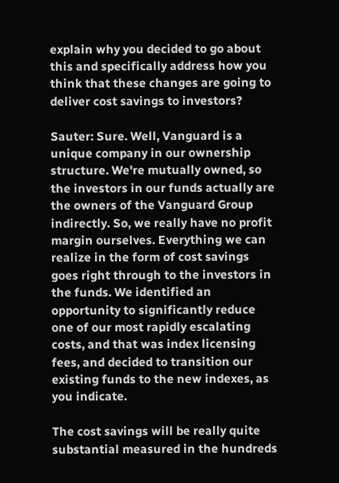explain why you decided to go about this and specifically address how you think that these changes are going to deliver cost savings to investors?

Sauter: Sure. Well, Vanguard is a unique company in our ownership structure. We're mutually owned, so the investors in our funds actually are the owners of the Vanguard Group indirectly. So, we really have no profit margin ourselves. Everything we can realize in the form of cost savings goes right through to the investors in the funds. We identified an opportunity to significantly reduce one of our most rapidly escalating costs, and that was index licensing fees, and decided to transition our existing funds to the new indexes, as you indicate.

The cost savings will be really quite substantial measured in the hundreds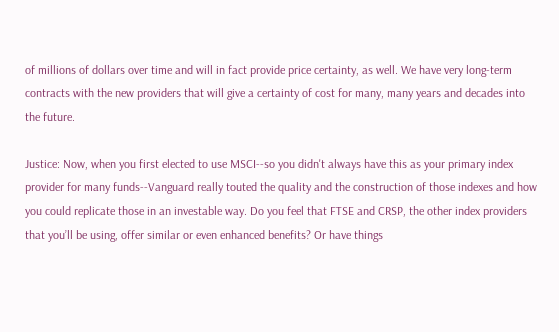of millions of dollars over time and will in fact provide price certainty, as well. We have very long-term contracts with the new providers that will give a certainty of cost for many, many years and decades into the future.

Justice: Now, when you first elected to use MSCI--so you didn't always have this as your primary index provider for many funds--Vanguard really touted the quality and the construction of those indexes and how you could replicate those in an investable way. Do you feel that FTSE and CRSP, the other index providers that you’ll be using, offer similar or even enhanced benefits? Or have things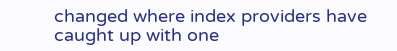changed where index providers have caught up with one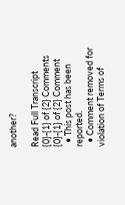another?

Read Full Transcript
{0}-{1} of {2} Comments
{0}-{1} of {2} Comment
  • This post has been reported.
  • Comment removed for violation of Terms of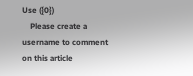Use ({0})
    Please create a username to comment on this article